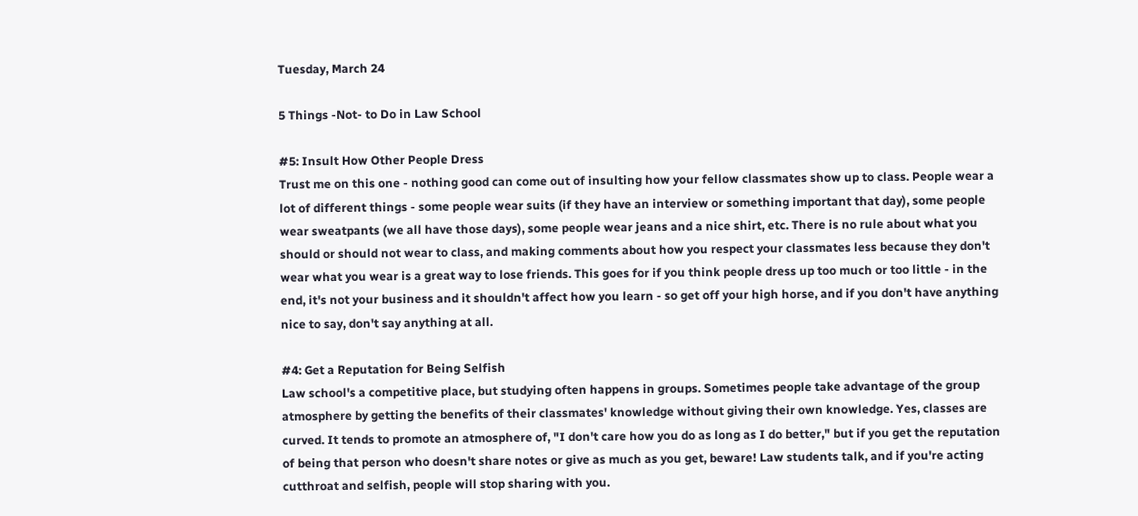Tuesday, March 24

5 Things -Not- to Do in Law School

#5: Insult How Other People Dress
Trust me on this one - nothing good can come out of insulting how your fellow classmates show up to class. People wear a lot of different things - some people wear suits (if they have an interview or something important that day), some people wear sweatpants (we all have those days), some people wear jeans and a nice shirt, etc. There is no rule about what you should or should not wear to class, and making comments about how you respect your classmates less because they don't wear what you wear is a great way to lose friends. This goes for if you think people dress up too much or too little - in the end, it's not your business and it shouldn't affect how you learn - so get off your high horse, and if you don't have anything nice to say, don't say anything at all.

#4: Get a Reputation for Being Selfish
Law school's a competitive place, but studying often happens in groups. Sometimes people take advantage of the group atmosphere by getting the benefits of their classmates' knowledge without giving their own knowledge. Yes, classes are curved. It tends to promote an atmosphere of, "I don't care how you do as long as I do better," but if you get the reputation of being that person who doesn't share notes or give as much as you get, beware! Law students talk, and if you're acting cutthroat and selfish, people will stop sharing with you.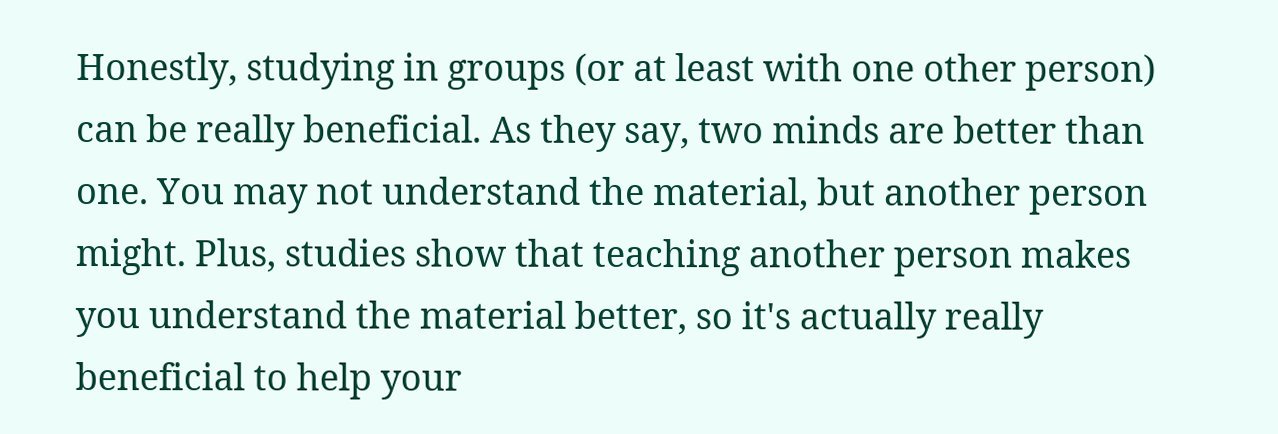Honestly, studying in groups (or at least with one other person) can be really beneficial. As they say, two minds are better than one. You may not understand the material, but another person might. Plus, studies show that teaching another person makes you understand the material better, so it's actually really beneficial to help your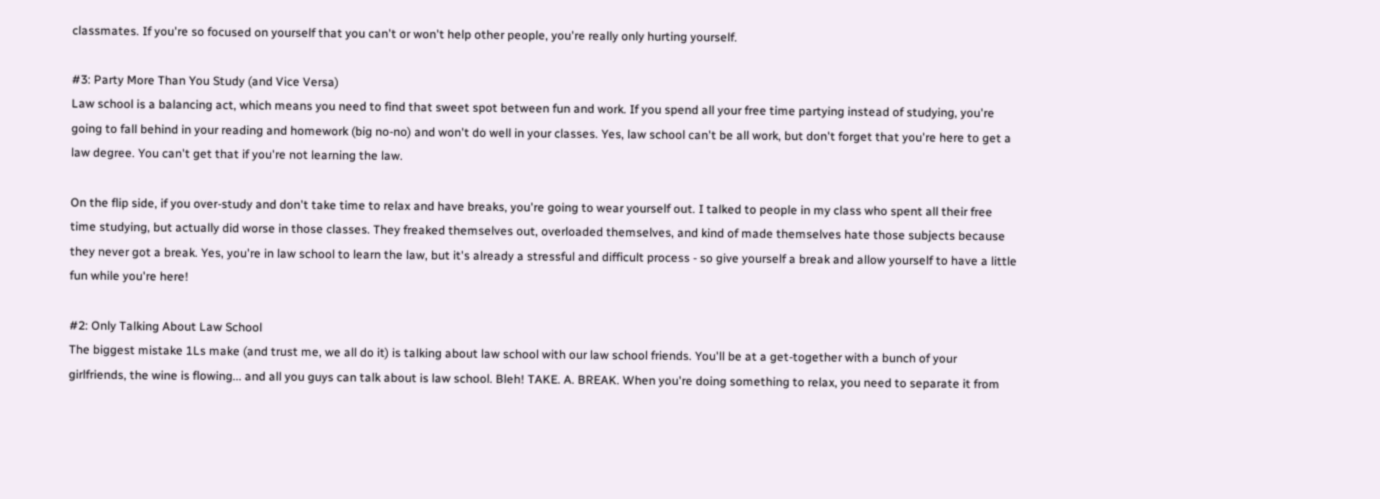classmates. If you're so focused on yourself that you can't or won't help other people, you're really only hurting yourself.

#3: Party More Than You Study (and Vice Versa)
Law school is a balancing act, which means you need to find that sweet spot between fun and work. If you spend all your free time partying instead of studying, you're going to fall behind in your reading and homework (big no-no) and won't do well in your classes. Yes, law school can't be all work, but don't forget that you're here to get a law degree. You can't get that if you're not learning the law.

On the flip side, if you over-study and don't take time to relax and have breaks, you're going to wear yourself out. I talked to people in my class who spent all their free time studying, but actually did worse in those classes. They freaked themselves out, overloaded themselves, and kind of made themselves hate those subjects because they never got a break. Yes, you're in law school to learn the law, but it's already a stressful and difficult process - so give yourself a break and allow yourself to have a little fun while you're here!

#2: Only Talking About Law School
The biggest mistake 1Ls make (and trust me, we all do it) is talking about law school with our law school friends. You'll be at a get-together with a bunch of your girlfriends, the wine is flowing... and all you guys can talk about is law school. Bleh! TAKE. A. BREAK. When you're doing something to relax, you need to separate it from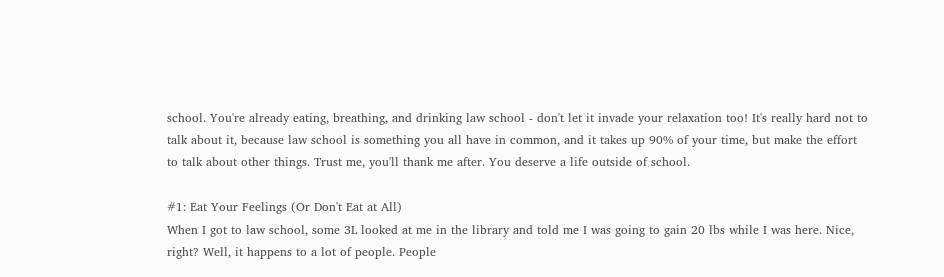school. You're already eating, breathing, and drinking law school - don't let it invade your relaxation too! It's really hard not to talk about it, because law school is something you all have in common, and it takes up 90% of your time, but make the effort to talk about other things. Trust me, you'll thank me after. You deserve a life outside of school.

#1: Eat Your Feelings (Or Don't Eat at All)
When I got to law school, some 3L looked at me in the library and told me I was going to gain 20 lbs while I was here. Nice, right? Well, it happens to a lot of people. People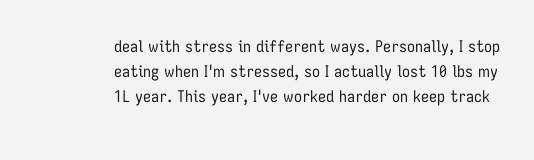deal with stress in different ways. Personally, I stop eating when I'm stressed, so I actually lost 10 lbs my 1L year. This year, I've worked harder on keep track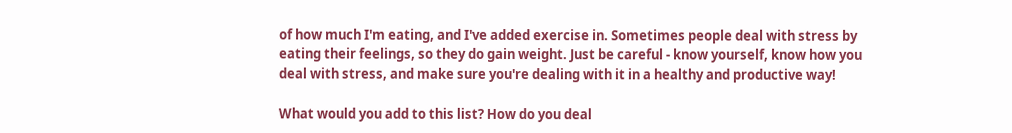of how much I'm eating, and I've added exercise in. Sometimes people deal with stress by eating their feelings, so they do gain weight. Just be careful - know yourself, know how you deal with stress, and make sure you're dealing with it in a healthy and productive way!

What would you add to this list? How do you deal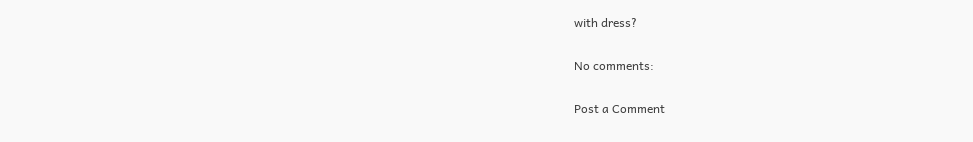with dress?

No comments:

Post a Comment